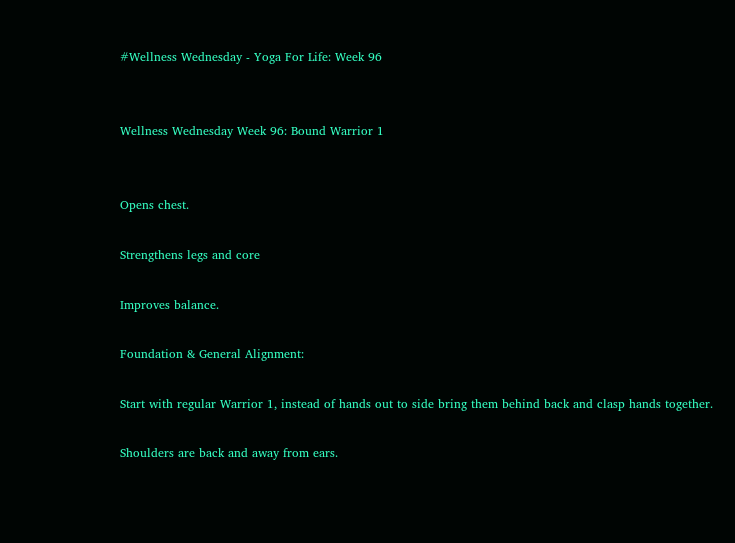#Wellness Wednesday - Yoga For Life: Week 96


Wellness Wednesday Week 96: Bound Warrior 1


Opens chest.

Strengthens legs and core

Improves balance.

Foundation & General Alignment:

Start with regular Warrior 1, instead of hands out to side bring them behind back and clasp hands together.

Shoulders are back and away from ears.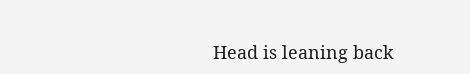Head is leaning back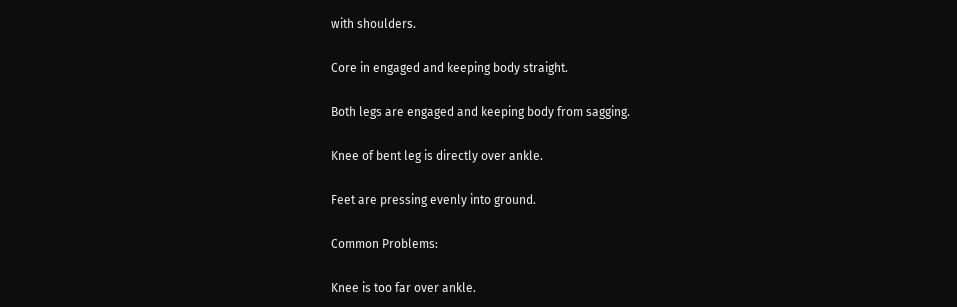with shoulders.

Core in engaged and keeping body straight.

Both legs are engaged and keeping body from sagging.

Knee of bent leg is directly over ankle.

Feet are pressing evenly into ground.

Common Problems:

Knee is too far over ankle.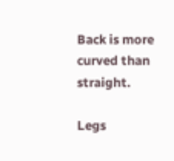Back is more curved than straight.

Legs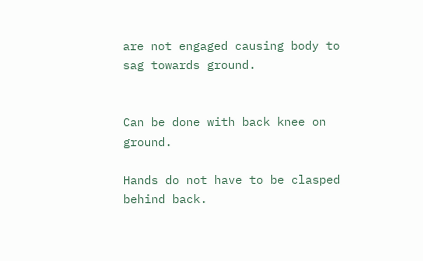are not engaged causing body to sag towards ground.


Can be done with back knee on ground.

Hands do not have to be clasped behind back.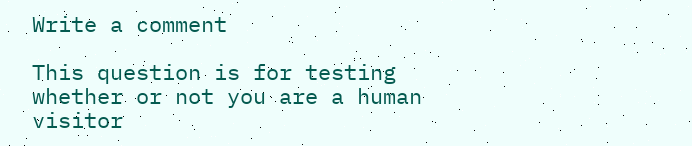Write a comment

This question is for testing whether or not you are a human visitor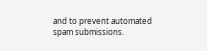and to prevent automated spam submissions.